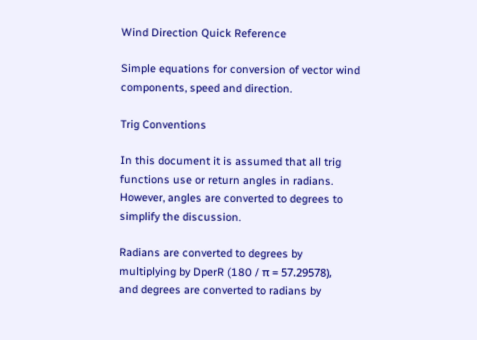Wind Direction Quick Reference

Simple equations for conversion of vector wind components, speed and direction.

Trig Conventions

In this document it is assumed that all trig functions use or return angles in radians. However, angles are converted to degrees to simplify the discussion.

Radians are converted to degrees by multiplying by DperR (180 / π = 57.29578), and degrees are converted to radians by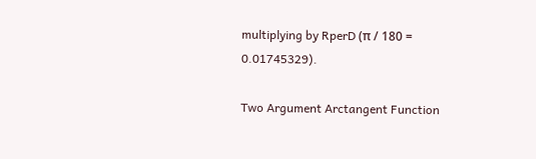multiplying by RperD (π / 180 = 0.01745329).

Two Argument Arctangent Function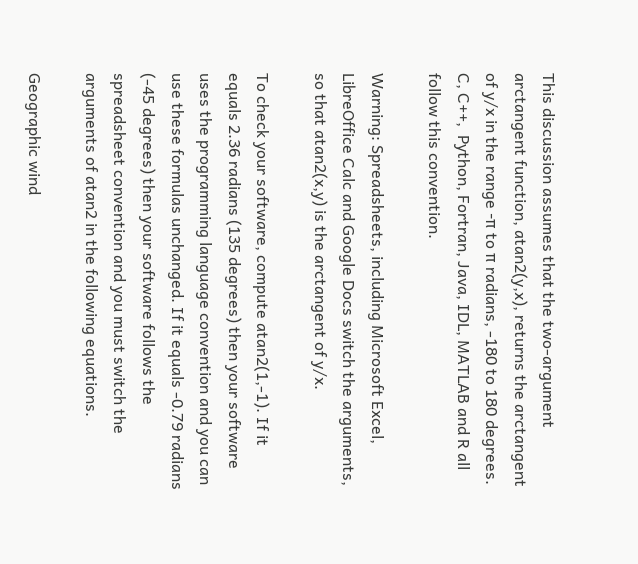This discussion assumes that the two-argument arctangent function, atan2(y,x), returns the arctangent of y/x in the range -π to π radians, -180 to 180 degrees. C, C++,  Python, Fortran, Java, IDL, MATLAB and R all follow this convention.

Warning: Spreadsheets, including Microsoft Excel, LibreOffice Calc and Google Docs switch the arguments, so that atan2(x,y) is the arctangent of y/x.

To check your software, compute atan2(1,-1). If it equals 2.36 radians (135 degrees) then your software uses the programming language convention and you can use these formulas unchanged. If it equals -0.79 radians (-45 degrees) then your software follows the spreadsheet convention and you must switch the arguments of atan2 in the following equations.

Geographic wind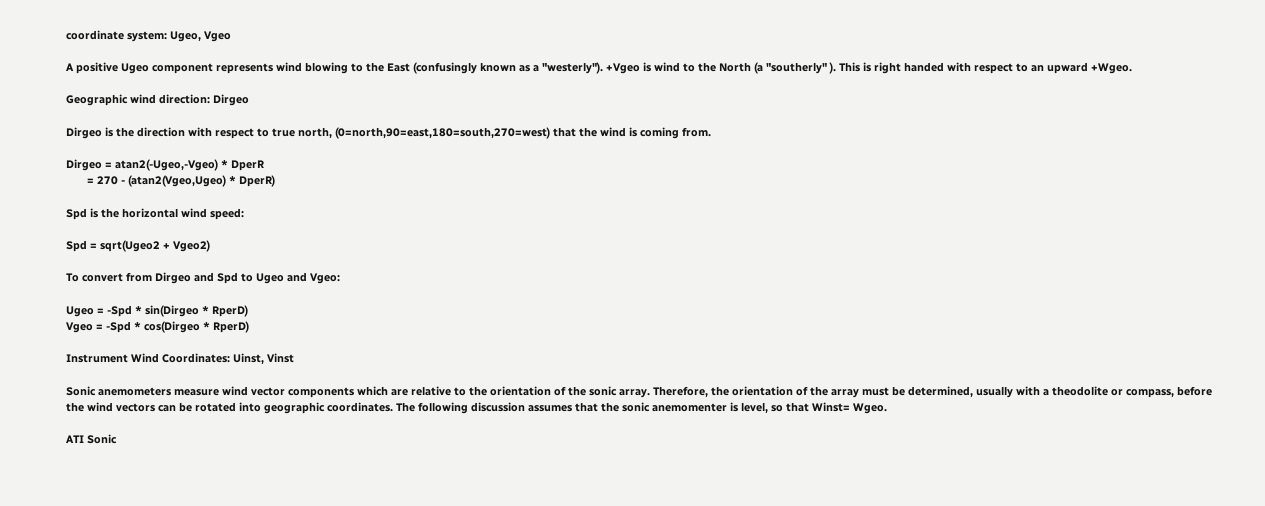coordinate system: Ugeo, Vgeo

A positive Ugeo component represents wind blowing to the East (confusingly known as a "westerly"). +Vgeo is wind to the North (a "southerly" ). This is right handed with respect to an upward +Wgeo.

Geographic wind direction: Dirgeo

Dirgeo is the direction with respect to true north, (0=north,90=east,180=south,270=west) that the wind is coming from.

Dirgeo = atan2(-Ugeo,-Vgeo) * DperR
       = 270 - (atan2(Vgeo,Ugeo) * DperR)

Spd is the horizontal wind speed:

Spd = sqrt(Ugeo2 + Vgeo2)

To convert from Dirgeo and Spd to Ugeo and Vgeo:

Ugeo = -Spd * sin(Dirgeo * RperD)
Vgeo = -Spd * cos(Dirgeo * RperD)

Instrument Wind Coordinates: Uinst, Vinst

Sonic anemometers measure wind vector components which are relative to the orientation of the sonic array. Therefore, the orientation of the array must be determined, usually with a theodolite or compass, before the wind vectors can be rotated into geographic coordinates. The following discussion assumes that the sonic anemomenter is level, so that Winst= Wgeo.

ATI Sonic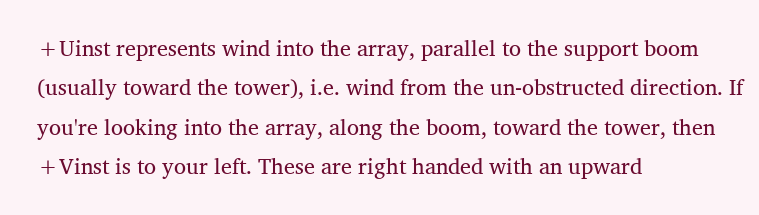+Uinst represents wind into the array, parallel to the support boom (usually toward the tower), i.e. wind from the un-obstructed direction. If you're looking into the array, along the boom, toward the tower, then +Vinst is to your left. These are right handed with an upward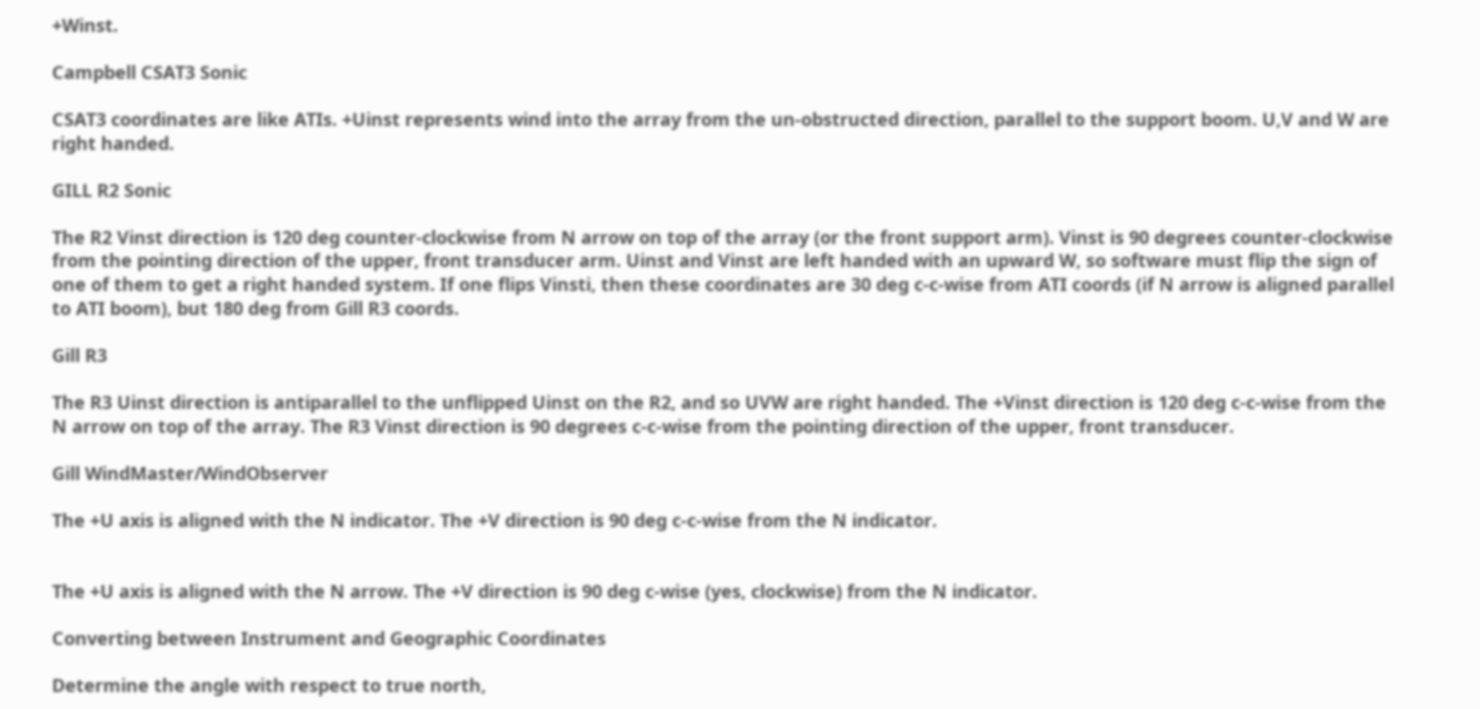+Winst.

Campbell CSAT3 Sonic

CSAT3 coordinates are like ATIs. +Uinst represents wind into the array from the un-obstructed direction, parallel to the support boom. U,V and W are right handed.

GILL R2 Sonic

The R2 Vinst direction is 120 deg counter-clockwise from N arrow on top of the array (or the front support arm). Vinst is 90 degrees counter-clockwise from the pointing direction of the upper, front transducer arm. Uinst and Vinst are left handed with an upward W, so software must flip the sign of one of them to get a right handed system. If one flips Vinsti, then these coordinates are 30 deg c-c-wise from ATI coords (if N arrow is aligned parallel to ATI boom), but 180 deg from Gill R3 coords.

Gill R3

The R3 Uinst direction is antiparallel to the unflipped Uinst on the R2, and so UVW are right handed. The +Vinst direction is 120 deg c-c-wise from the N arrow on top of the array. The R3 Vinst direction is 90 degrees c-c-wise from the pointing direction of the upper, front transducer.

Gill WindMaster/WindObserver

The +U axis is aligned with the N indicator. The +V direction is 90 deg c-c-wise from the N indicator.


The +U axis is aligned with the N arrow. The +V direction is 90 deg c-wise (yes, clockwise) from the N indicator.

Converting between Instrument and Geographic Coordinates

Determine the angle with respect to true north,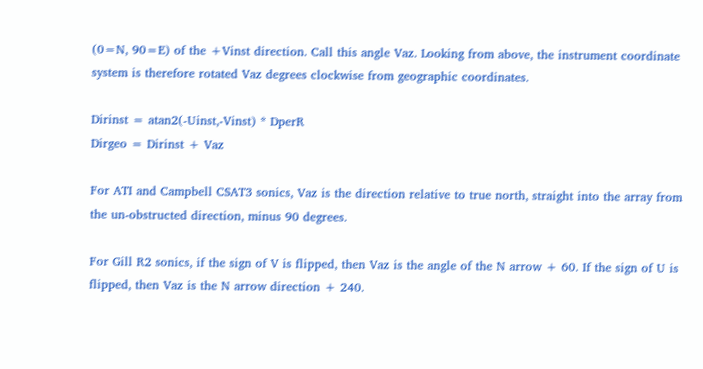(0=N, 90=E) of the +Vinst direction. Call this angle Vaz. Looking from above, the instrument coordinate system is therefore rotated Vaz degrees clockwise from geographic coordinates.

Dirinst = atan2(-Uinst,-Vinst) * DperR
Dirgeo = Dirinst + Vaz

For ATI and Campbell CSAT3 sonics, Vaz is the direction relative to true north, straight into the array from the un-obstructed direction, minus 90 degrees.

For Gill R2 sonics, if the sign of V is flipped, then Vaz is the angle of the N arrow + 60. If the sign of U is flipped, then Vaz is the N arrow direction + 240.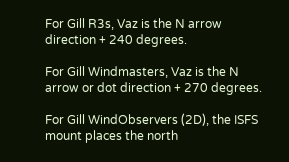For Gill R3s, Vaz is the N arrow direction + 240 degrees.

For Gill Windmasters, Vaz is the N arrow or dot direction + 270 degrees.

For Gill WindObservers (2D), the ISFS mount places the north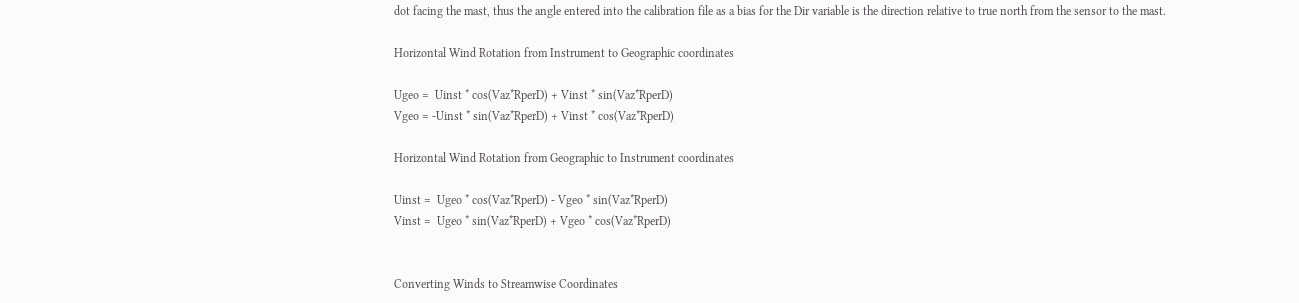dot facing the mast, thus the angle entered into the calibration file as a bias for the Dir variable is the direction relative to true north from the sensor to the mast.

Horizontal Wind Rotation from Instrument to Geographic coordinates

Ugeo =  Uinst * cos(Vaz*RperD) + Vinst * sin(Vaz*RperD)
Vgeo = -Uinst * sin(Vaz*RperD) + Vinst * cos(Vaz*RperD)

Horizontal Wind Rotation from Geographic to Instrument coordinates

Uinst =  Ugeo * cos(Vaz*RperD) - Vgeo * sin(Vaz*RperD)
Vinst =  Ugeo * sin(Vaz*RperD) + Vgeo * cos(Vaz*RperD)


Converting Winds to Streamwise Coordinates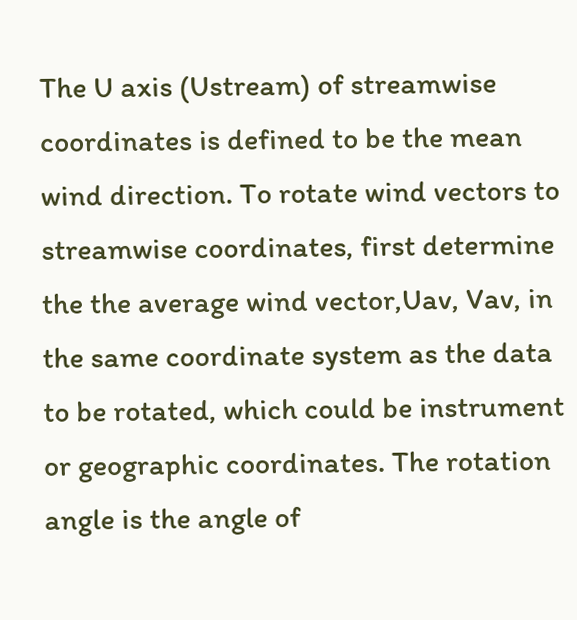The U axis (Ustream) of streamwise coordinates is defined to be the mean wind direction. To rotate wind vectors to streamwise coordinates, first determine the the average wind vector,Uav, Vav, in the same coordinate system as the data to be rotated, which could be instrument or geographic coordinates. The rotation angle is the angle of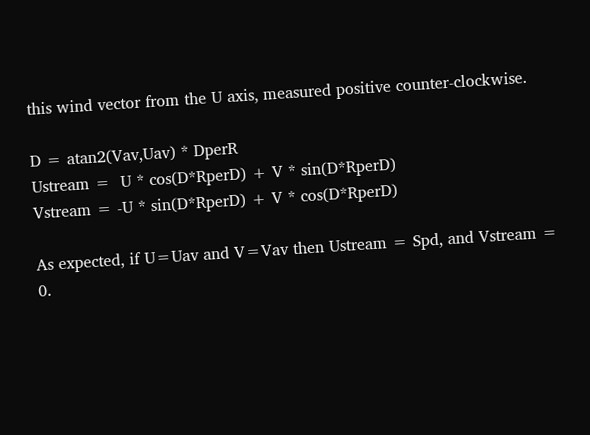this wind vector from the U axis, measured positive counter-clockwise.

D = atan2(Vav,Uav) * DperR
Ustream =  U * cos(D*RperD) + V * sin(D*RperD)
Vstream = -U * sin(D*RperD) + V * cos(D*RperD)

As expected, if U=Uav and V=Vav then Ustream = Spd, and Vstream = 0.